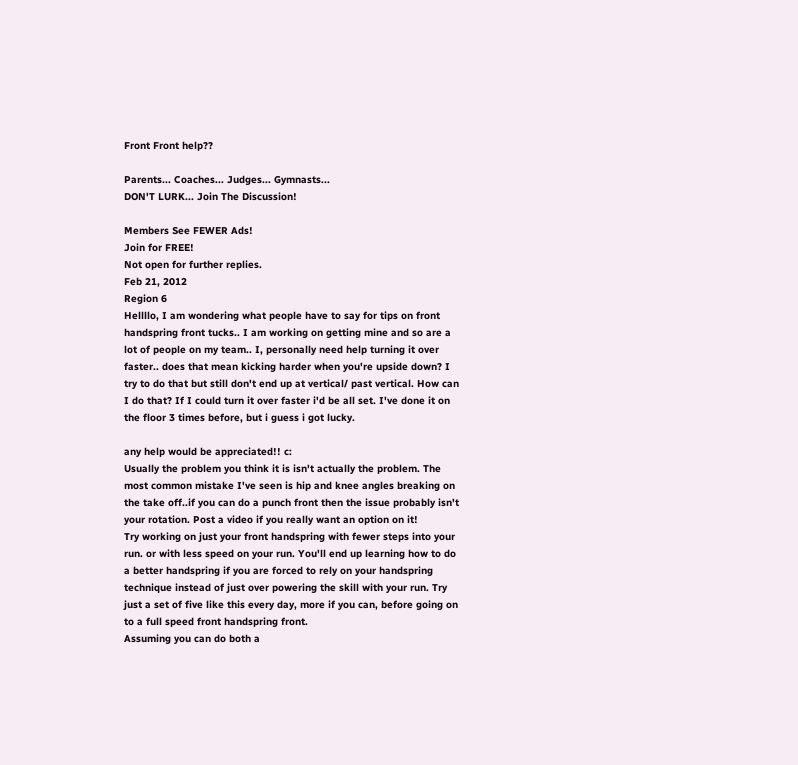Front Front help??

Parents... Coaches... Judges... Gymnasts...
DON'T LURK... Join The Discussion!

Members See FEWER Ads!
Join for FREE!
Not open for further replies.
Feb 21, 2012
Region 6
Hellllo, I am wondering what people have to say for tips on front handspring front tucks.. I am working on getting mine and so are a lot of people on my team.. I, personally need help turning it over faster.. does that mean kicking harder when you're upside down? I try to do that but still don't end up at vertical/ past vertical. How can I do that? If I could turn it over faster i'd be all set. I've done it on the floor 3 times before, but i guess i got lucky.

any help would be appreciated!! c:
Usually the problem you think it is isn't actually the problem. The most common mistake I've seen is hip and knee angles breaking on the take off..if you can do a punch front then the issue probably isn't your rotation. Post a video if you really want an option on it!
Try working on just your front handspring with fewer steps into your run. or with less speed on your run. You'll end up learning how to do a better handspring if you are forced to rely on your handspring technique instead of just over powering the skill with your run. Try just a set of five like this every day, more if you can, before going on to a full speed front handspring front.
Assuming you can do both a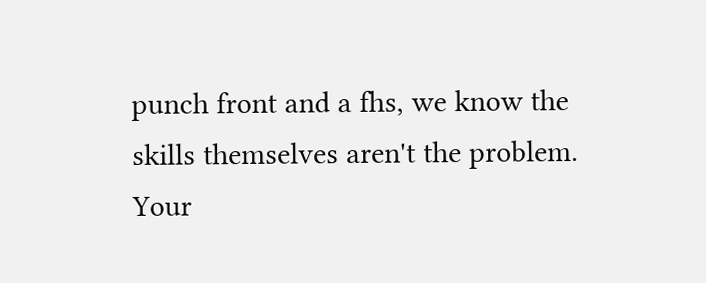punch front and a fhs, we know the skills themselves aren't the problem. Your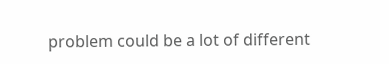problem could be a lot of different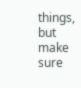things, but make sure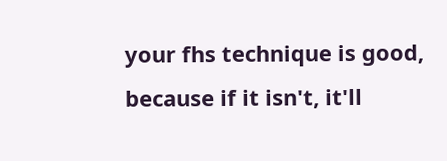your fhs technique is good, because if it isn't, it'll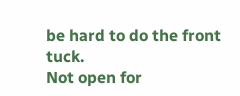be hard to do the front tuck.
Not open for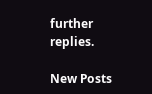further replies.

New Posts